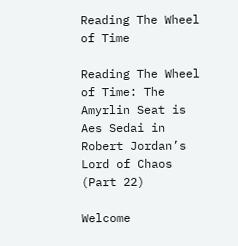Reading The Wheel of Time

Reading The Wheel of Time: The Amyrlin Seat is Aes Sedai in Robert Jordan’s Lord of Chaos (Part 22)

Welcome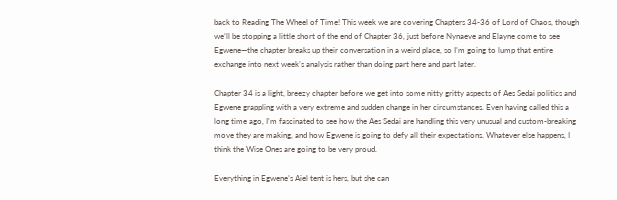back to Reading The Wheel of Time! This week we are covering Chapters 34-36 of Lord of Chaos, though we’ll be stopping a little short of the end of Chapter 36, just before Nynaeve and Elayne come to see Egwene—the chapter breaks up their conversation in a weird place, so I’m going to lump that entire exchange into next week’s analysis rather than doing part here and part later.

Chapter 34 is a light, breezy chapter before we get into some nitty gritty aspects of Aes Sedai politics and Egwene grappling with a very extreme and sudden change in her circumstances. Even having called this a long time ago, I’m fascinated to see how the Aes Sedai are handling this very unusual and custom-breaking move they are making, and how Egwene is going to defy all their expectations. Whatever else happens, I think the Wise Ones are going to be very proud.

Everything in Egwene’s Aiel tent is hers, but she can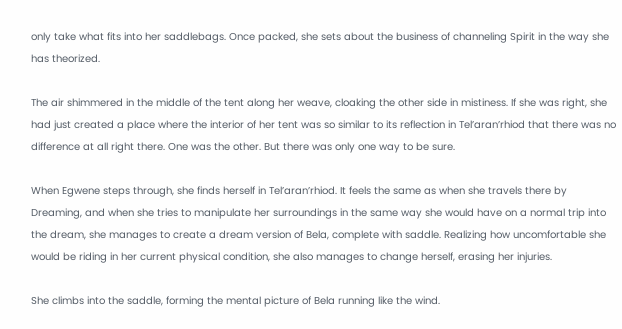only take what fits into her saddlebags. Once packed, she sets about the business of channeling Spirit in the way she has theorized.

The air shimmered in the middle of the tent along her weave, cloaking the other side in mistiness. If she was right, she had just created a place where the interior of her tent was so similar to its reflection in Tel’aran’rhiod that there was no difference at all right there. One was the other. But there was only one way to be sure.

When Egwene steps through, she finds herself in Tel’aran’rhiod. It feels the same as when she travels there by Dreaming, and when she tries to manipulate her surroundings in the same way she would have on a normal trip into the dream, she manages to create a dream version of Bela, complete with saddle. Realizing how uncomfortable she would be riding in her current physical condition, she also manages to change herself, erasing her injuries.

She climbs into the saddle, forming the mental picture of Bela running like the wind.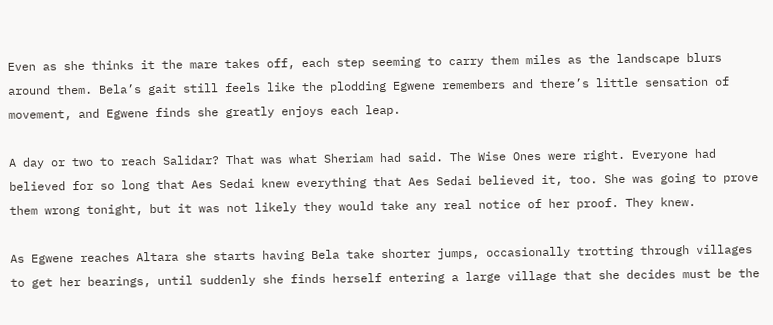Even as she thinks it the mare takes off, each step seeming to carry them miles as the landscape blurs around them. Bela’s gait still feels like the plodding Egwene remembers and there’s little sensation of movement, and Egwene finds she greatly enjoys each leap.

A day or two to reach Salidar? That was what Sheriam had said. The Wise Ones were right. Everyone had believed for so long that Aes Sedai knew everything that Aes Sedai believed it, too. She was going to prove them wrong tonight, but it was not likely they would take any real notice of her proof. They knew.

As Egwene reaches Altara she starts having Bela take shorter jumps, occasionally trotting through villages to get her bearings, until suddenly she finds herself entering a large village that she decides must be the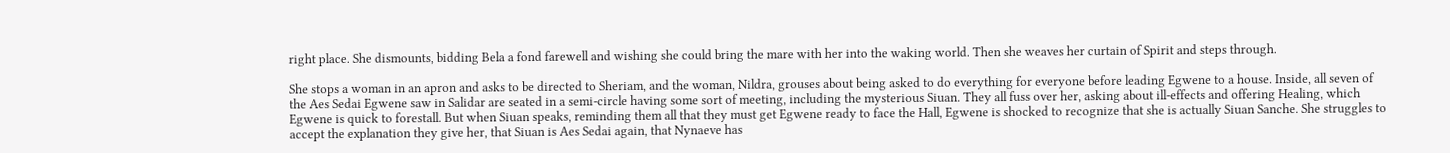right place. She dismounts, bidding Bela a fond farewell and wishing she could bring the mare with her into the waking world. Then she weaves her curtain of Spirit and steps through.

She stops a woman in an apron and asks to be directed to Sheriam, and the woman, Nildra, grouses about being asked to do everything for everyone before leading Egwene to a house. Inside, all seven of the Aes Sedai Egwene saw in Salidar are seated in a semi-circle having some sort of meeting, including the mysterious Siuan. They all fuss over her, asking about ill-effects and offering Healing, which Egwene is quick to forestall. But when Siuan speaks, reminding them all that they must get Egwene ready to face the Hall, Egwene is shocked to recognize that she is actually Siuan Sanche. She struggles to accept the explanation they give her, that Siuan is Aes Sedai again, that Nynaeve has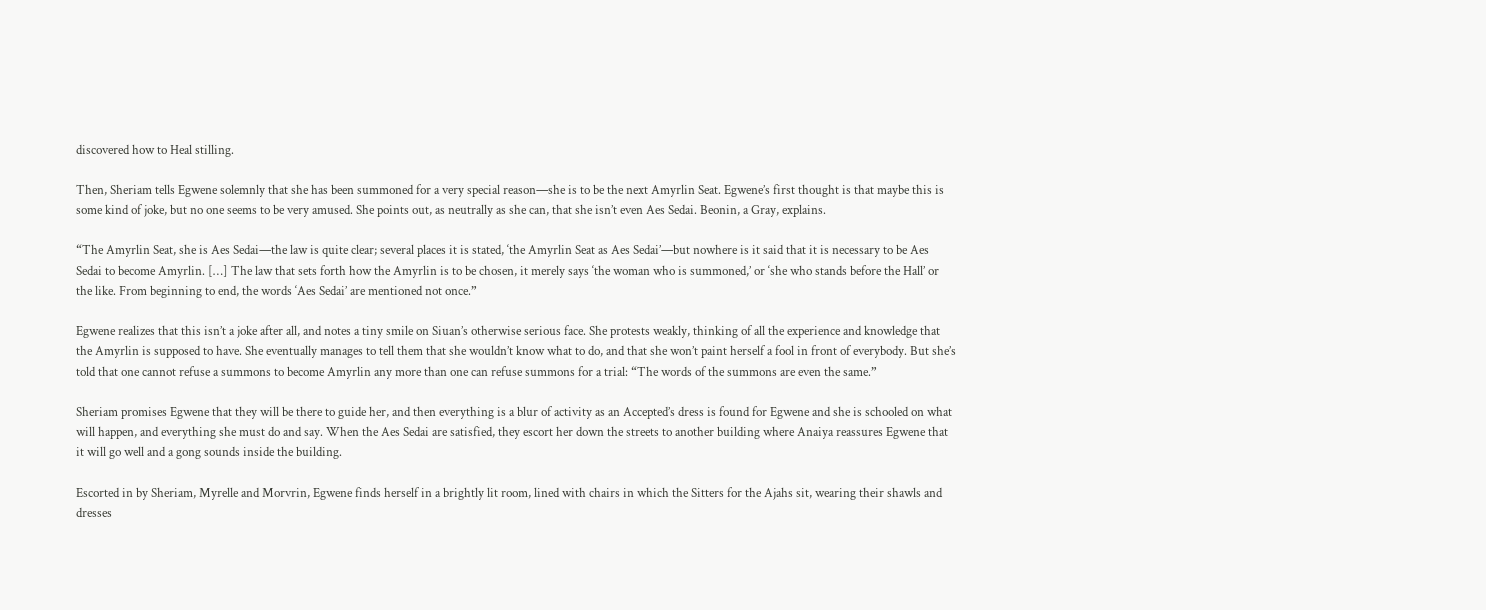discovered how to Heal stilling.

Then, Sheriam tells Egwene solemnly that she has been summoned for a very special reason—she is to be the next Amyrlin Seat. Egwene’s first thought is that maybe this is some kind of joke, but no one seems to be very amused. She points out, as neutrally as she can, that she isn’t even Aes Sedai. Beonin, a Gray, explains.

“The Amyrlin Seat, she is Aes Sedai—the law is quite clear; several places it is stated, ‘the Amyrlin Seat as Aes Sedai’—but nowhere is it said that it is necessary to be Aes Sedai to become Amyrlin. […] The law that sets forth how the Amyrlin is to be chosen, it merely says ‘the woman who is summoned,’ or ‘she who stands before the Hall’ or the like. From beginning to end, the words ‘Aes Sedai’ are mentioned not once.”

Egwene realizes that this isn’t a joke after all, and notes a tiny smile on Siuan’s otherwise serious face. She protests weakly, thinking of all the experience and knowledge that the Amyrlin is supposed to have. She eventually manages to tell them that she wouldn’t know what to do, and that she won’t paint herself a fool in front of everybody. But she’s told that one cannot refuse a summons to become Amyrlin any more than one can refuse summons for a trial: “The words of the summons are even the same.”

Sheriam promises Egwene that they will be there to guide her, and then everything is a blur of activity as an Accepted’s dress is found for Egwene and she is schooled on what will happen, and everything she must do and say. When the Aes Sedai are satisfied, they escort her down the streets to another building where Anaiya reassures Egwene that it will go well and a gong sounds inside the building.

Escorted in by Sheriam, Myrelle and Morvrin, Egwene finds herself in a brightly lit room, lined with chairs in which the Sitters for the Ajahs sit, wearing their shawls and dresses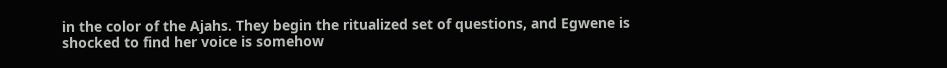in the color of the Ajahs. They begin the ritualized set of questions, and Egwene is shocked to find her voice is somehow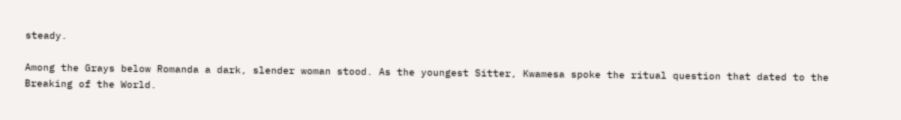steady.

Among the Grays below Romanda a dark, slender woman stood. As the youngest Sitter, Kwamesa spoke the ritual question that dated to the Breaking of the World.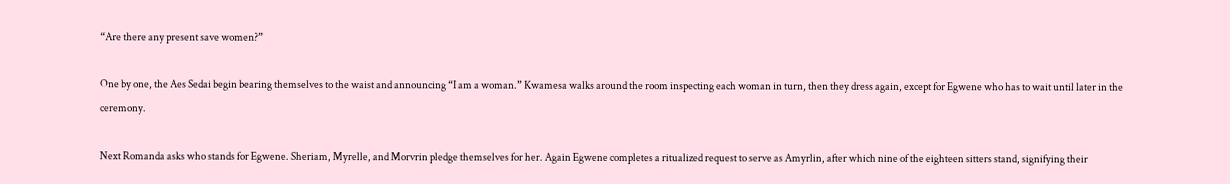“Are there any present save women?”

One by one, the Aes Sedai begin bearing themselves to the waist and announcing “I am a woman.” Kwamesa walks around the room inspecting each woman in turn, then they dress again, except for Egwene who has to wait until later in the ceremony.

Next Romanda asks who stands for Egwene. Sheriam, Myrelle, and Morvrin pledge themselves for her. Again Egwene completes a ritualized request to serve as Amyrlin, after which nine of the eighteen sitters stand, signifying their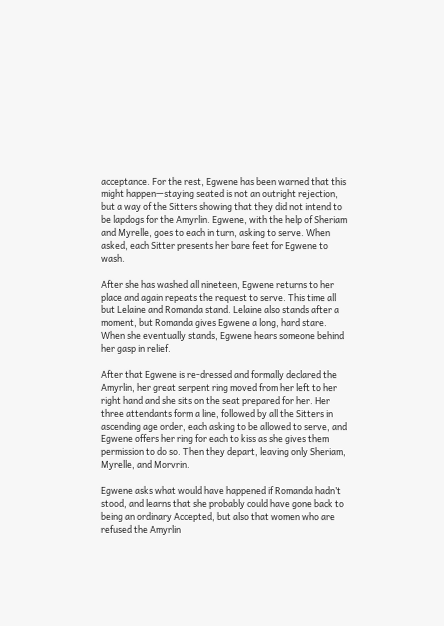acceptance. For the rest, Egwene has been warned that this might happen—staying seated is not an outright rejection, but a way of the Sitters showing that they did not intend to be lapdogs for the Amyrlin. Egwene, with the help of Sheriam and Myrelle, goes to each in turn, asking to serve. When asked, each Sitter presents her bare feet for Egwene to wash.

After she has washed all nineteen, Egwene returns to her place and again repeats the request to serve. This time all but Lelaine and Romanda stand. Lelaine also stands after a moment, but Romanda gives Egwene a long, hard stare. When she eventually stands, Egwene hears someone behind her gasp in relief.

After that Egwene is re-dressed and formally declared the Amyrlin, her great serpent ring moved from her left to her right hand and she sits on the seat prepared for her. Her three attendants form a line, followed by all the Sitters in ascending age order, each asking to be allowed to serve, and Egwene offers her ring for each to kiss as she gives them permission to do so. Then they depart, leaving only Sheriam, Myrelle, and Morvrin.

Egwene asks what would have happened if Romanda hadn’t stood, and learns that she probably could have gone back to being an ordinary Accepted, but also that women who are refused the Amyrlin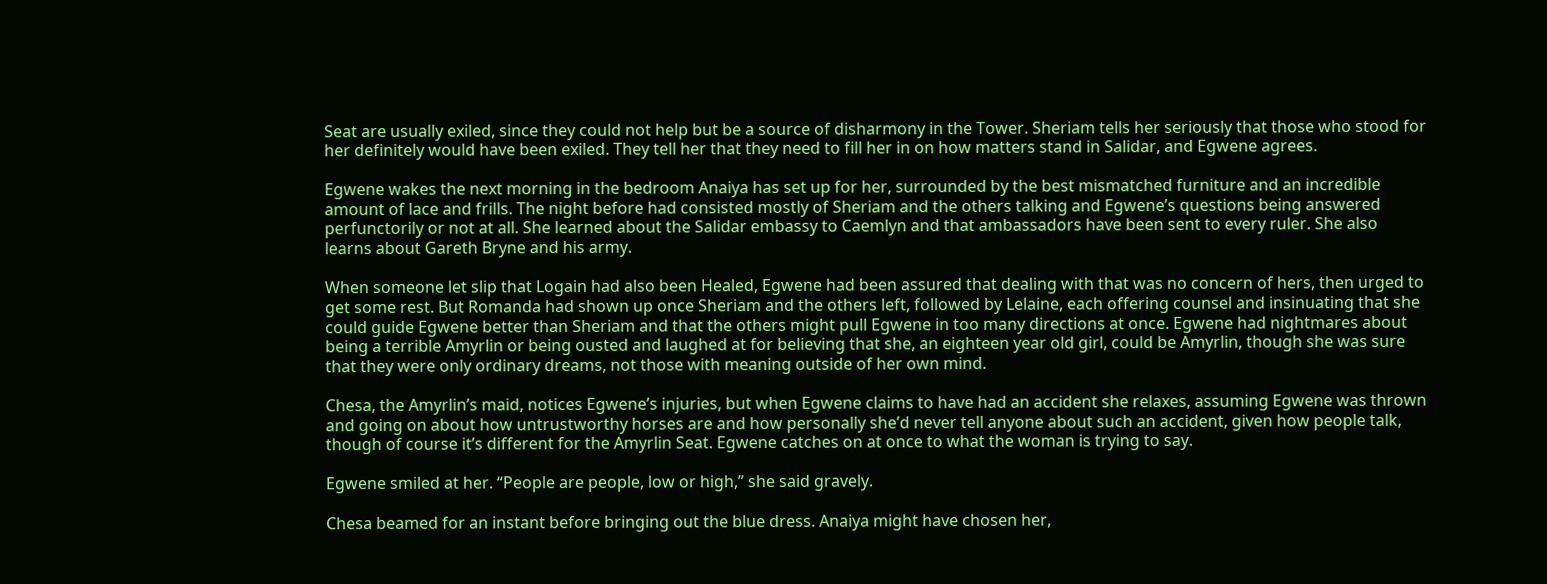Seat are usually exiled, since they could not help but be a source of disharmony in the Tower. Sheriam tells her seriously that those who stood for her definitely would have been exiled. They tell her that they need to fill her in on how matters stand in Salidar, and Egwene agrees.

Egwene wakes the next morning in the bedroom Anaiya has set up for her, surrounded by the best mismatched furniture and an incredible amount of lace and frills. The night before had consisted mostly of Sheriam and the others talking and Egwene’s questions being answered perfunctorily or not at all. She learned about the Salidar embassy to Caemlyn and that ambassadors have been sent to every ruler. She also learns about Gareth Bryne and his army.

When someone let slip that Logain had also been Healed, Egwene had been assured that dealing with that was no concern of hers, then urged to get some rest. But Romanda had shown up once Sheriam and the others left, followed by Lelaine, each offering counsel and insinuating that she could guide Egwene better than Sheriam and that the others might pull Egwene in too many directions at once. Egwene had nightmares about being a terrible Amyrlin or being ousted and laughed at for believing that she, an eighteen year old girl, could be Amyrlin, though she was sure that they were only ordinary dreams, not those with meaning outside of her own mind.

Chesa, the Amyrlin’s maid, notices Egwene’s injuries, but when Egwene claims to have had an accident she relaxes, assuming Egwene was thrown and going on about how untrustworthy horses are and how personally she’d never tell anyone about such an accident, given how people talk, though of course it’s different for the Amyrlin Seat. Egwene catches on at once to what the woman is trying to say.

Egwene smiled at her. “People are people, low or high,” she said gravely.

Chesa beamed for an instant before bringing out the blue dress. Anaiya might have chosen her,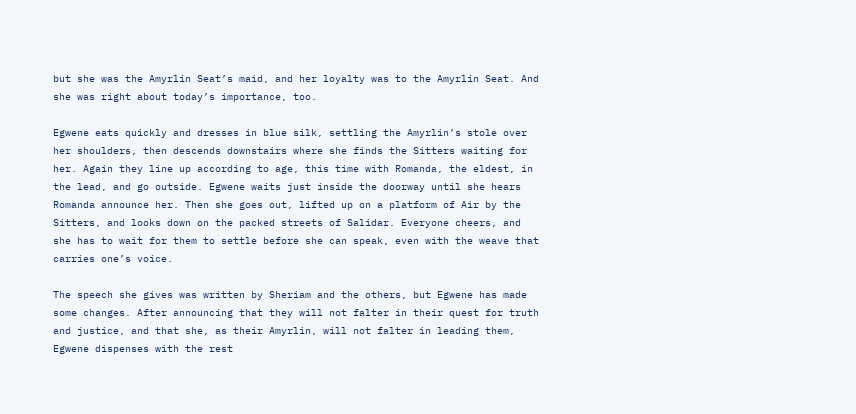but she was the Amyrlin Seat’s maid, and her loyalty was to the Amyrlin Seat. And she was right about today’s importance, too.

Egwene eats quickly and dresses in blue silk, settling the Amyrlin’s stole over her shoulders, then descends downstairs where she finds the Sitters waiting for her. Again they line up according to age, this time with Romanda, the eldest, in the lead, and go outside. Egwene waits just inside the doorway until she hears Romanda announce her. Then she goes out, lifted up on a platform of Air by the Sitters, and looks down on the packed streets of Salidar. Everyone cheers, and she has to wait for them to settle before she can speak, even with the weave that carries one’s voice.

The speech she gives was written by Sheriam and the others, but Egwene has made some changes. After announcing that they will not falter in their quest for truth and justice, and that she, as their Amyrlin, will not falter in leading them, Egwene dispenses with the rest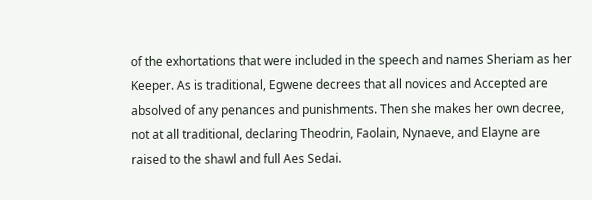of the exhortations that were included in the speech and names Sheriam as her Keeper. As is traditional, Egwene decrees that all novices and Accepted are absolved of any penances and punishments. Then she makes her own decree, not at all traditional, declaring Theodrin, Faolain, Nynaeve, and Elayne are raised to the shawl and full Aes Sedai.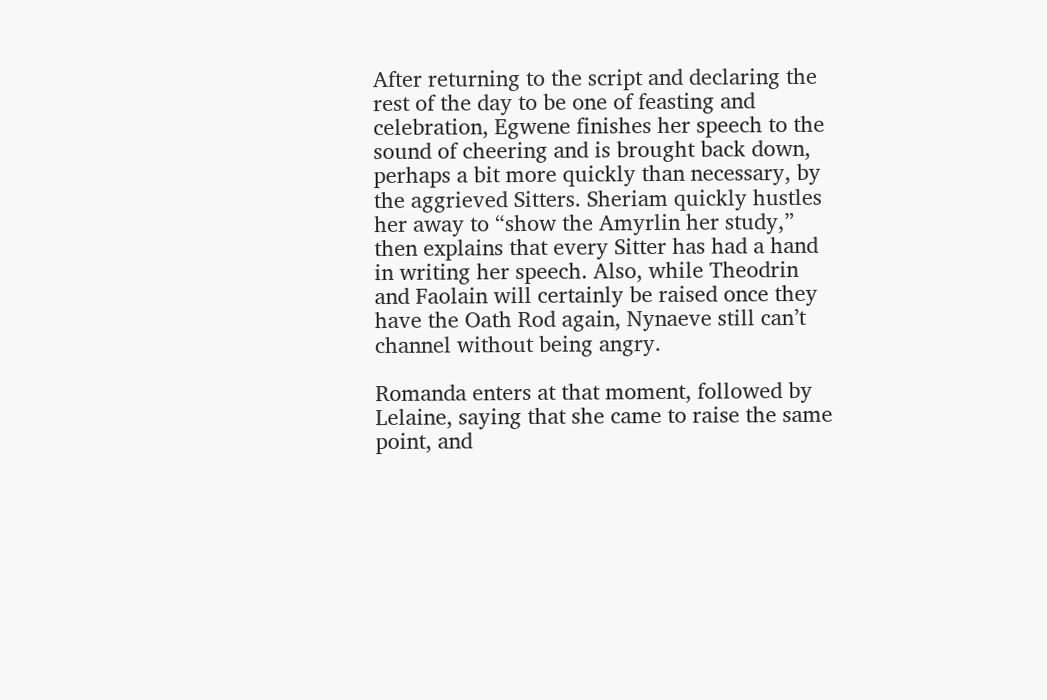After returning to the script and declaring the rest of the day to be one of feasting and celebration, Egwene finishes her speech to the sound of cheering and is brought back down, perhaps a bit more quickly than necessary, by the aggrieved Sitters. Sheriam quickly hustles her away to “show the Amyrlin her study,” then explains that every Sitter has had a hand in writing her speech. Also, while Theodrin and Faolain will certainly be raised once they have the Oath Rod again, Nynaeve still can’t channel without being angry.

Romanda enters at that moment, followed by Lelaine, saying that she came to raise the same point, and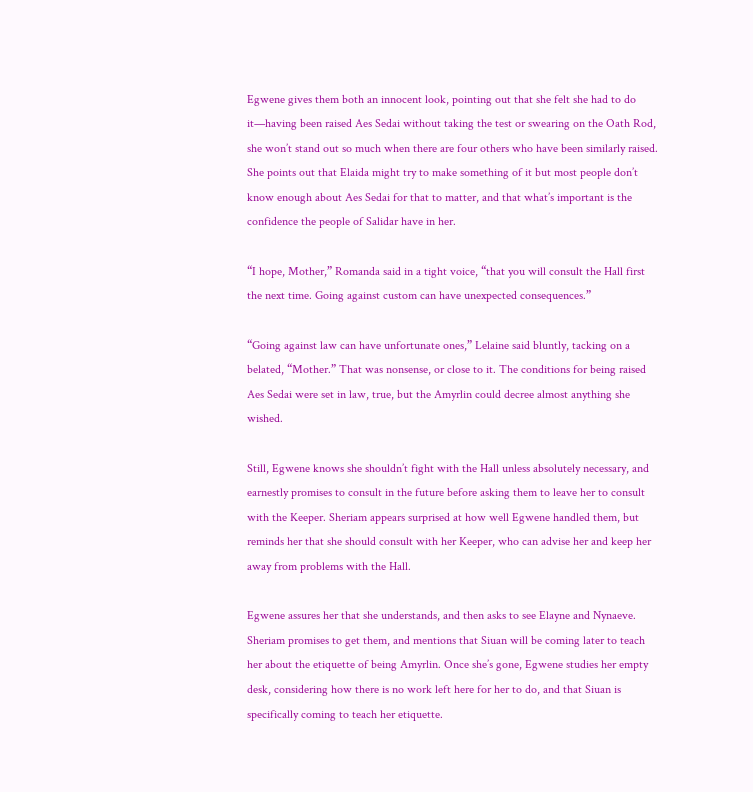Egwene gives them both an innocent look, pointing out that she felt she had to do it—having been raised Aes Sedai without taking the test or swearing on the Oath Rod, she won’t stand out so much when there are four others who have been similarly raised. She points out that Elaida might try to make something of it but most people don’t know enough about Aes Sedai for that to matter, and that what’s important is the confidence the people of Salidar have in her.

“I hope, Mother,” Romanda said in a tight voice, “that you will consult the Hall first the next time. Going against custom can have unexpected consequences.”

“Going against law can have unfortunate ones,” Lelaine said bluntly, tacking on a belated, “Mother.” That was nonsense, or close to it. The conditions for being raised Aes Sedai were set in law, true, but the Amyrlin could decree almost anything she wished.

Still, Egwene knows she shouldn’t fight with the Hall unless absolutely necessary, and earnestly promises to consult in the future before asking them to leave her to consult with the Keeper. Sheriam appears surprised at how well Egwene handled them, but reminds her that she should consult with her Keeper, who can advise her and keep her away from problems with the Hall.

Egwene assures her that she understands, and then asks to see Elayne and Nynaeve. Sheriam promises to get them, and mentions that Siuan will be coming later to teach her about the etiquette of being Amyrlin. Once she’s gone, Egwene studies her empty desk, considering how there is no work left here for her to do, and that Siuan is specifically coming to teach her etiquette.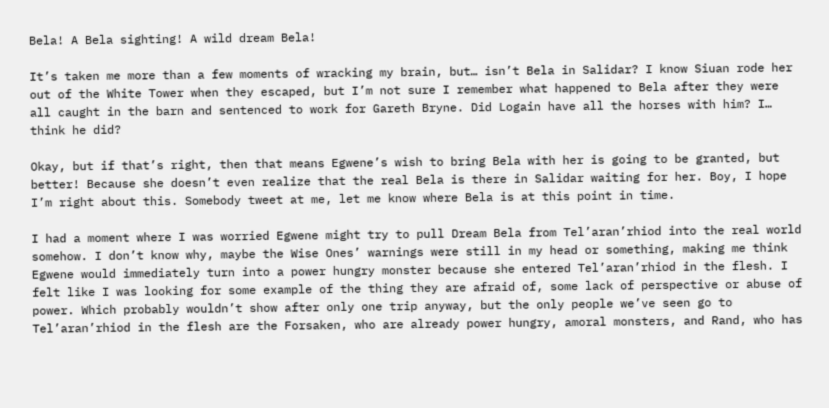Bela! A Bela sighting! A wild dream Bela!

It’s taken me more than a few moments of wracking my brain, but… isn’t Bela in Salidar? I know Siuan rode her out of the White Tower when they escaped, but I’m not sure I remember what happened to Bela after they were all caught in the barn and sentenced to work for Gareth Bryne. Did Logain have all the horses with him? I… think he did?

Okay, but if that’s right, then that means Egwene’s wish to bring Bela with her is going to be granted, but better! Because she doesn’t even realize that the real Bela is there in Salidar waiting for her. Boy, I hope I’m right about this. Somebody tweet at me, let me know where Bela is at this point in time.

I had a moment where I was worried Egwene might try to pull Dream Bela from Tel’aran’rhiod into the real world somehow. I don’t know why, maybe the Wise Ones’ warnings were still in my head or something, making me think Egwene would immediately turn into a power hungry monster because she entered Tel’aran’rhiod in the flesh. I felt like I was looking for some example of the thing they are afraid of, some lack of perspective or abuse of power. Which probably wouldn’t show after only one trip anyway, but the only people we’ve seen go to Tel’aran’rhiod in the flesh are the Forsaken, who are already power hungry, amoral monsters, and Rand, who has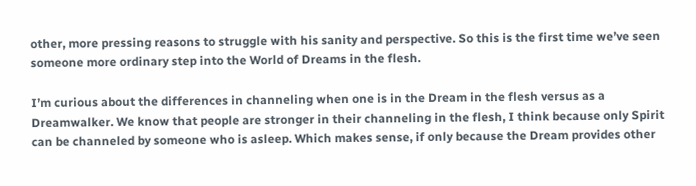other, more pressing reasons to struggle with his sanity and perspective. So this is the first time we’ve seen someone more ordinary step into the World of Dreams in the flesh.

I’m curious about the differences in channeling when one is in the Dream in the flesh versus as a Dreamwalker. We know that people are stronger in their channeling in the flesh, I think because only Spirit can be channeled by someone who is asleep. Which makes sense, if only because the Dream provides other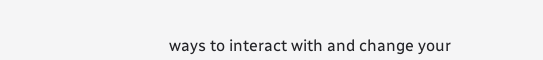ways to interact with and change your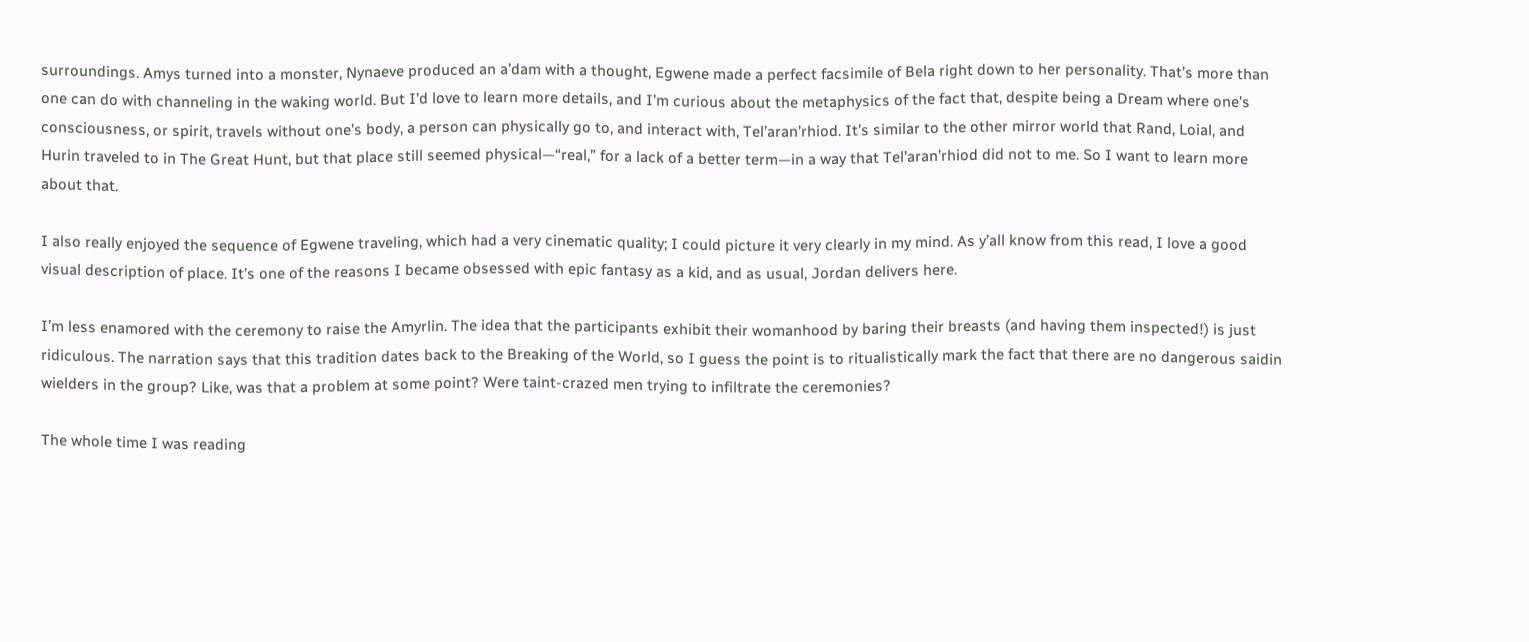surroundings. Amys turned into a monster, Nynaeve produced an a’dam with a thought, Egwene made a perfect facsimile of Bela right down to her personality. That’s more than one can do with channeling in the waking world. But I’d love to learn more details, and I’m curious about the metaphysics of the fact that, despite being a Dream where one’s consciousness, or spirit, travels without one’s body, a person can physically go to, and interact with, Tel’aran’rhiod. It’s similar to the other mirror world that Rand, Loial, and Hurin traveled to in The Great Hunt, but that place still seemed physical—“real,” for a lack of a better term—in a way that Tel’aran’rhiod did not to me. So I want to learn more about that.

I also really enjoyed the sequence of Egwene traveling, which had a very cinematic quality; I could picture it very clearly in my mind. As y’all know from this read, I love a good visual description of place. It’s one of the reasons I became obsessed with epic fantasy as a kid, and as usual, Jordan delivers here.

I’m less enamored with the ceremony to raise the Amyrlin. The idea that the participants exhibit their womanhood by baring their breasts (and having them inspected!) is just ridiculous. The narration says that this tradition dates back to the Breaking of the World, so I guess the point is to ritualistically mark the fact that there are no dangerous saidin wielders in the group? Like, was that a problem at some point? Were taint-crazed men trying to infiltrate the ceremonies?

The whole time I was reading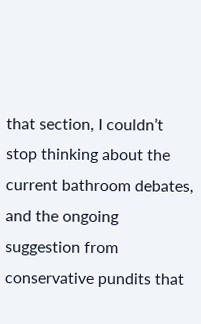that section, I couldn’t stop thinking about the current bathroom debates, and the ongoing suggestion from conservative pundits that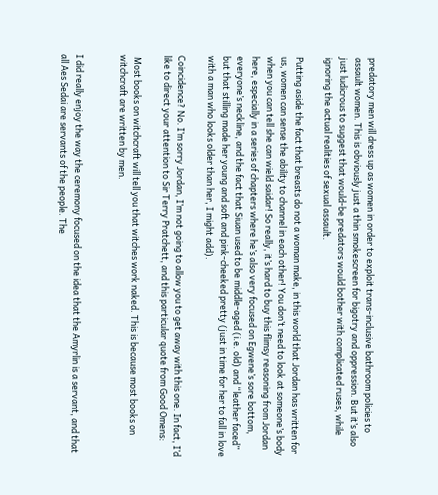predatory men will dress up as women in order to exploit trans-inclusive bathroom policies to assault women. This is obviously just a thin smokescreen for bigotry and oppression. But it’s also just ludicrous to suggest that would-be predators would bother with complicated ruses, while ignoring the actual realities of sexual assault.

Putting aside the fact that breasts do not a woman make, in this world that Jordan has written for us, women can sense the ability to channel in each other! You don’t need to look at someone’s body when you can tell she can wield saidar! So really, it’s hard to buy this flimsy reasoning from Jordan here, especially in a series of chapters where he’s also very focused on Egwene’s sore bottom, everyone’s neckline, and the fact that Siuan used to be middle-aged (i.e. old) and “leather faced” but that stilling made her young and soft and pink-cheeked pretty (just in time for her to fall in love with a man who looks older than her, I might add).

Coincidence? No. I’m sorry Jordan, I’m not going to allow you to get away with this one. In fact, I’d like to direct your attention to Sir Terry Pratchett, and this particular quote from Good Omens:

 Most books on witchcraft will tell you that witches work naked. This is because most books on witchcraft are written by men.


I did really enjoy the way the ceremony focused on the idea that the Amyrlin is a servant, and that all Aes Sedai are servants of the people. The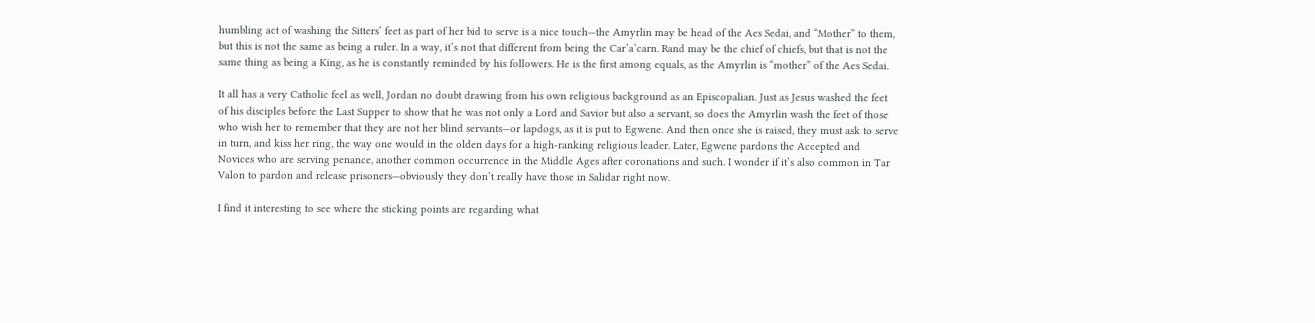humbling act of washing the Sitters’ feet as part of her bid to serve is a nice touch—the Amyrlin may be head of the Aes Sedai, and “Mother” to them, but this is not the same as being a ruler. In a way, it’s not that different from being the Car’a’carn. Rand may be the chief of chiefs, but that is not the same thing as being a King, as he is constantly reminded by his followers. He is the first among equals, as the Amyrlin is “mother” of the Aes Sedai.

It all has a very Catholic feel as well, Jordan no doubt drawing from his own religious background as an Episcopalian. Just as Jesus washed the feet of his disciples before the Last Supper to show that he was not only a Lord and Savior but also a servant, so does the Amyrlin wash the feet of those who wish her to remember that they are not her blind servants—or lapdogs, as it is put to Egwene. And then once she is raised, they must ask to serve in turn, and kiss her ring, the way one would in the olden days for a high-ranking religious leader. Later, Egwene pardons the Accepted and Novices who are serving penance, another common occurrence in the Middle Ages after coronations and such. I wonder if it’s also common in Tar Valon to pardon and release prisoners—obviously they don’t really have those in Salidar right now.

I find it interesting to see where the sticking points are regarding what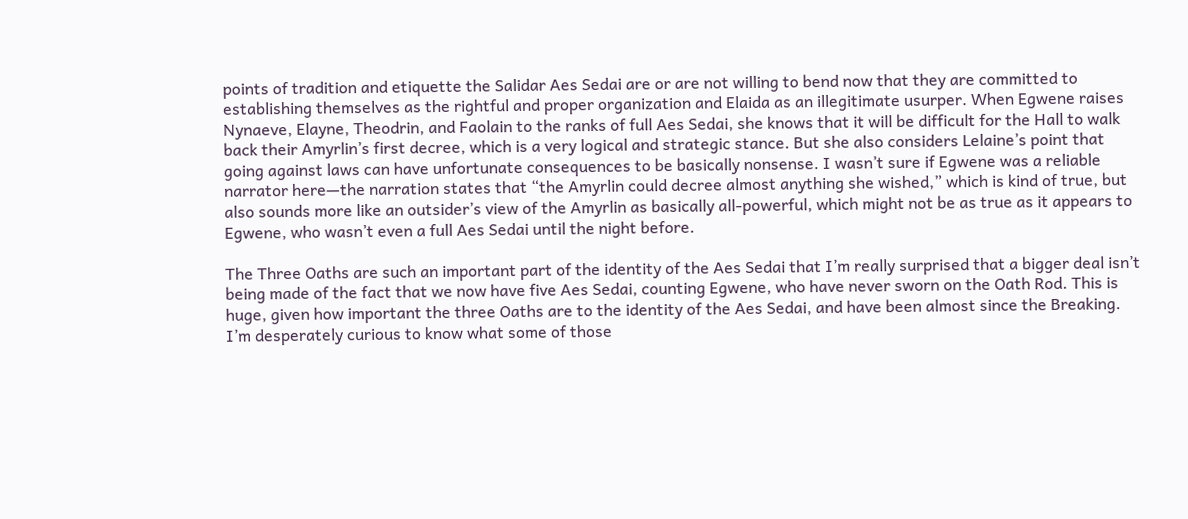points of tradition and etiquette the Salidar Aes Sedai are or are not willing to bend now that they are committed to establishing themselves as the rightful and proper organization and Elaida as an illegitimate usurper. When Egwene raises Nynaeve, Elayne, Theodrin, and Faolain to the ranks of full Aes Sedai, she knows that it will be difficult for the Hall to walk back their Amyrlin’s first decree, which is a very logical and strategic stance. But she also considers Lelaine’s point that going against laws can have unfortunate consequences to be basically nonsense. I wasn’t sure if Egwene was a reliable narrator here—the narration states that “the Amyrlin could decree almost anything she wished,” which is kind of true, but also sounds more like an outsider’s view of the Amyrlin as basically all-powerful, which might not be as true as it appears to Egwene, who wasn’t even a full Aes Sedai until the night before.

The Three Oaths are such an important part of the identity of the Aes Sedai that I’m really surprised that a bigger deal isn’t being made of the fact that we now have five Aes Sedai, counting Egwene, who have never sworn on the Oath Rod. This is huge, given how important the three Oaths are to the identity of the Aes Sedai, and have been almost since the Breaking. I’m desperately curious to know what some of those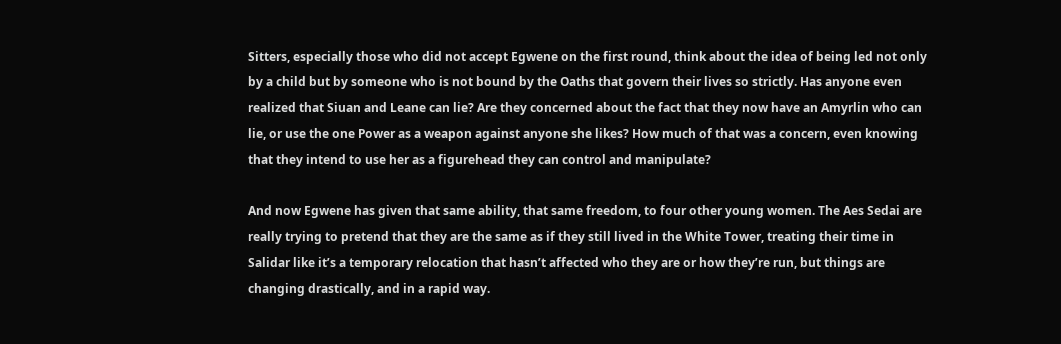Sitters, especially those who did not accept Egwene on the first round, think about the idea of being led not only by a child but by someone who is not bound by the Oaths that govern their lives so strictly. Has anyone even realized that Siuan and Leane can lie? Are they concerned about the fact that they now have an Amyrlin who can lie, or use the one Power as a weapon against anyone she likes? How much of that was a concern, even knowing that they intend to use her as a figurehead they can control and manipulate?

And now Egwene has given that same ability, that same freedom, to four other young women. The Aes Sedai are really trying to pretend that they are the same as if they still lived in the White Tower, treating their time in Salidar like it’s a temporary relocation that hasn’t affected who they are or how they’re run, but things are changing drastically, and in a rapid way.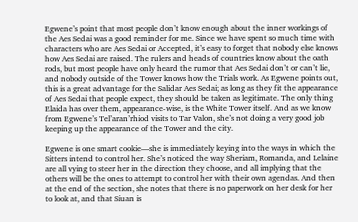Egwene’s point that most people don’t know enough about the inner workings of the Aes Sedai was a good reminder for me. Since we have spent so much time with characters who are Aes Sedai or Accepted, it’s easy to forget that nobody else knows how Aes Sedai are raised. The rulers and heads of countries know about the oath rods, but most people have only heard the rumor that Aes Sedai don’t or can’t lie, and nobody outside of the Tower knows how the Trials work. As Egwene points out, this is a great advantage for the Salidar Aes Sedai; as long as they fit the appearance of Aes Sedai that people expect, they should be taken as legitimate. The only thing Elaida has over them, appearance-wise, is the White Tower itself. And as we know from Egwene’s Tel’aran’rhiod visits to Tar Valon, she’s not doing a very good job keeping up the appearance of the Tower and the city.

Egwene is one smart cookie—she is immediately keying into the ways in which the Sitters intend to control her. She’s noticed the way Sheriam, Romanda, and Lelaine are all vying to steer her in the direction they choose, and all implying that the others will be the ones to attempt to control her with their own agendas. And then at the end of the section, she notes that there is no paperwork on her desk for her to look at, and that Siuan is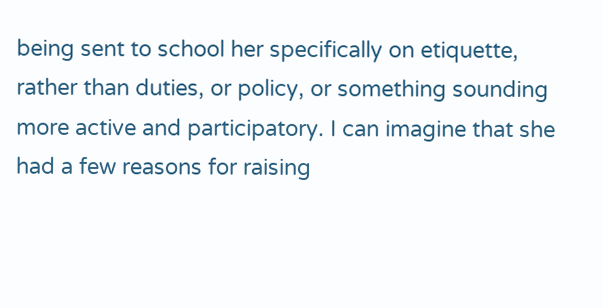being sent to school her specifically on etiquette, rather than duties, or policy, or something sounding more active and participatory. I can imagine that she had a few reasons for raising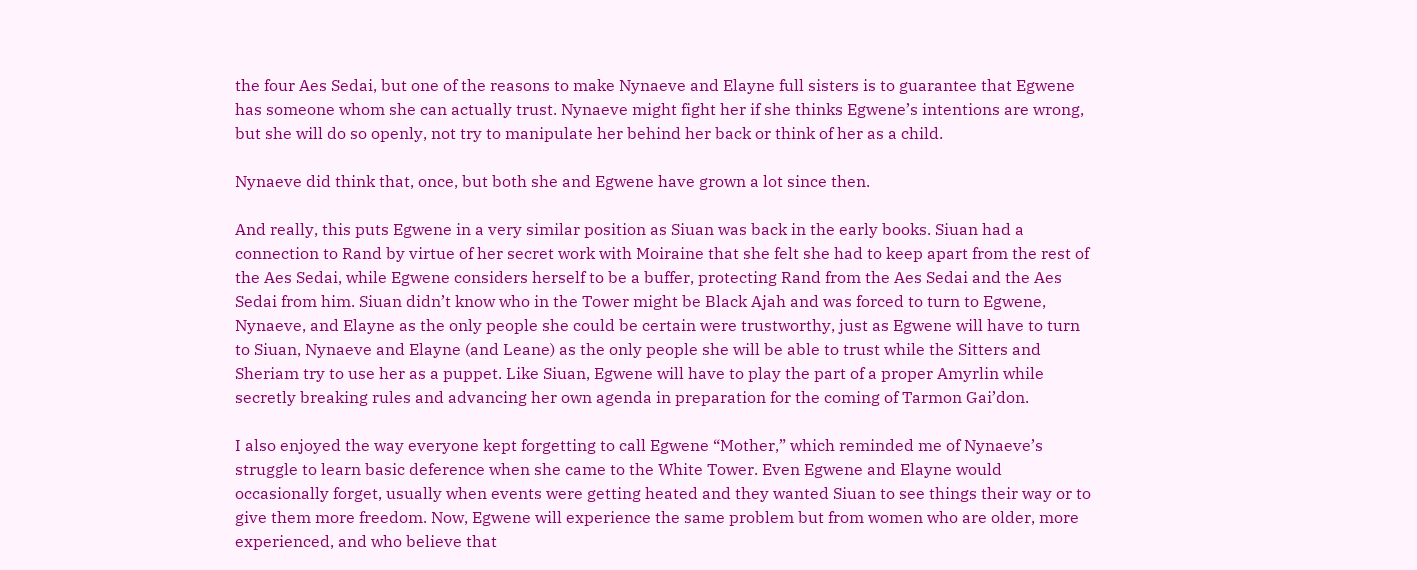the four Aes Sedai, but one of the reasons to make Nynaeve and Elayne full sisters is to guarantee that Egwene has someone whom she can actually trust. Nynaeve might fight her if she thinks Egwene’s intentions are wrong, but she will do so openly, not try to manipulate her behind her back or think of her as a child.

Nynaeve did think that, once, but both she and Egwene have grown a lot since then.

And really, this puts Egwene in a very similar position as Siuan was back in the early books. Siuan had a connection to Rand by virtue of her secret work with Moiraine that she felt she had to keep apart from the rest of the Aes Sedai, while Egwene considers herself to be a buffer, protecting Rand from the Aes Sedai and the Aes Sedai from him. Siuan didn’t know who in the Tower might be Black Ajah and was forced to turn to Egwene, Nynaeve, and Elayne as the only people she could be certain were trustworthy, just as Egwene will have to turn to Siuan, Nynaeve and Elayne (and Leane) as the only people she will be able to trust while the Sitters and Sheriam try to use her as a puppet. Like Siuan, Egwene will have to play the part of a proper Amyrlin while secretly breaking rules and advancing her own agenda in preparation for the coming of Tarmon Gai’don.

I also enjoyed the way everyone kept forgetting to call Egwene “Mother,” which reminded me of Nynaeve’s struggle to learn basic deference when she came to the White Tower. Even Egwene and Elayne would occasionally forget, usually when events were getting heated and they wanted Siuan to see things their way or to give them more freedom. Now, Egwene will experience the same problem but from women who are older, more experienced, and who believe that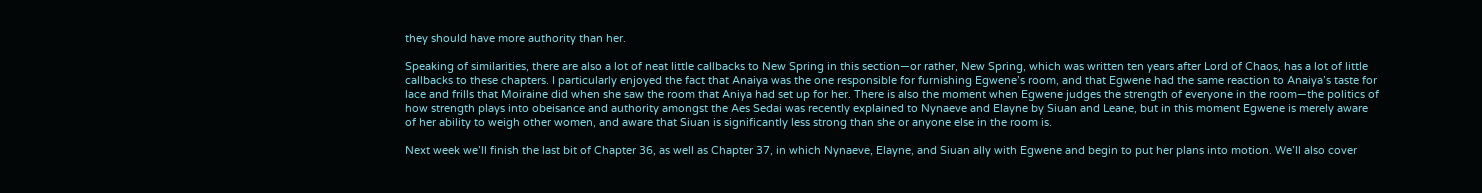they should have more authority than her.

Speaking of similarities, there are also a lot of neat little callbacks to New Spring in this section—or rather, New Spring, which was written ten years after Lord of Chaos, has a lot of little callbacks to these chapters. I particularly enjoyed the fact that Anaiya was the one responsible for furnishing Egwene’s room, and that Egwene had the same reaction to Anaiya’s taste for lace and frills that Moiraine did when she saw the room that Aniya had set up for her. There is also the moment when Egwene judges the strength of everyone in the room—the politics of how strength plays into obeisance and authority amongst the Aes Sedai was recently explained to Nynaeve and Elayne by Siuan and Leane, but in this moment Egwene is merely aware of her ability to weigh other women, and aware that Siuan is significantly less strong than she or anyone else in the room is.

Next week we’ll finish the last bit of Chapter 36, as well as Chapter 37, in which Nynaeve, Elayne, and Siuan ally with Egwene and begin to put her plans into motion. We’ll also cover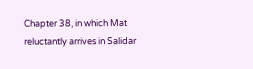Chapter 38, in which Mat reluctantly arrives in Salidar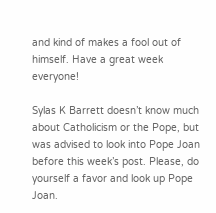and kind of makes a fool out of himself. Have a great week everyone!

Sylas K Barrett doesn’t know much about Catholicism or the Pope, but was advised to look into Pope Joan before this week’s post. Please, do yourself a favor and look up Pope Joan.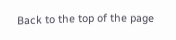Back to the top of the page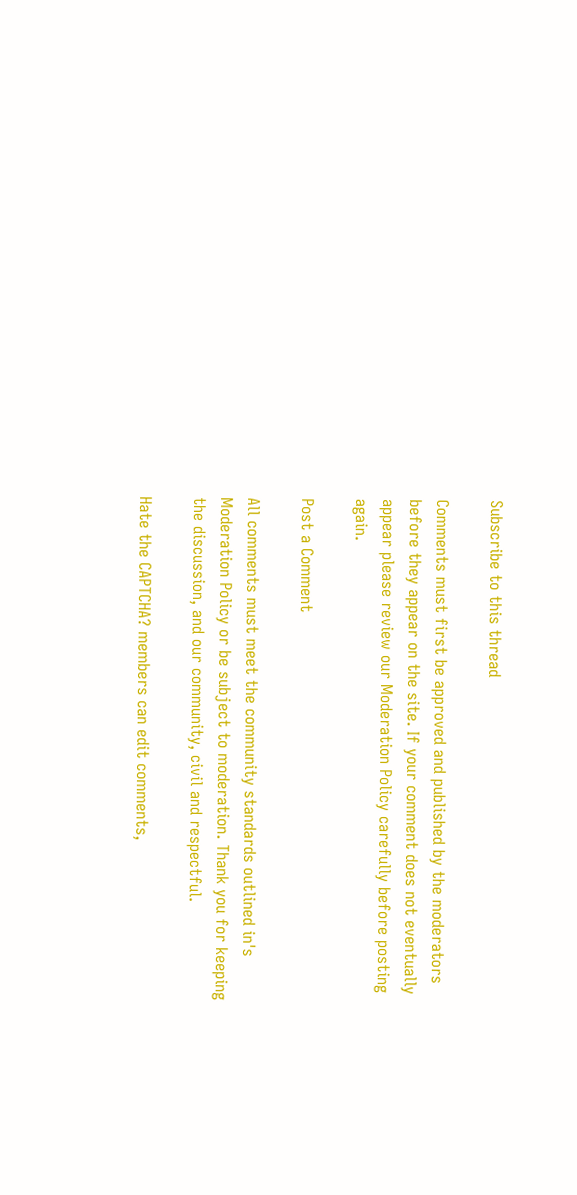Subscribe to this thread

Comments must first be approved and published by the moderators before they appear on the site. If your comment does not eventually appear please review our Moderation Policy carefully before posting again.

Post a Comment

All comments must meet the community standards outlined in's Moderation Policy or be subject to moderation. Thank you for keeping the discussion, and our community, civil and respectful.

Hate the CAPTCHA? members can edit comments,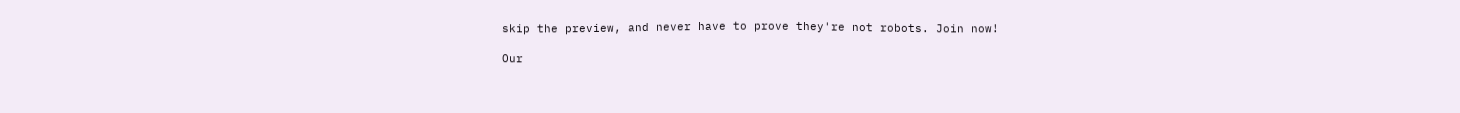skip the preview, and never have to prove they're not robots. Join now!

Our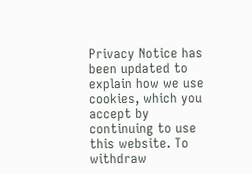Privacy Notice has been updated to explain how we use cookies, which you accept by continuing to use this website. To withdraw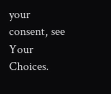your consent, see Your Choices.